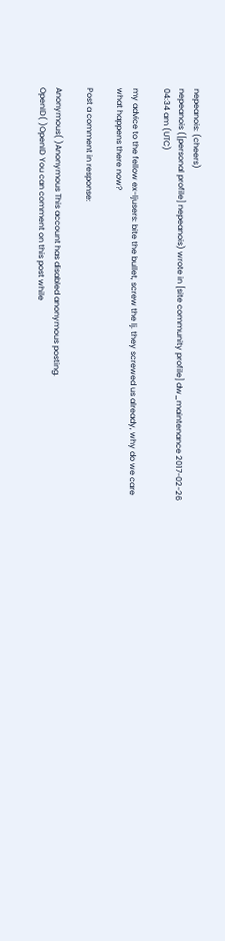nepeanois: (cheers)
nepeanois ([personal profile] nepeanois) wrote in [site community profile] dw_maintenance 2017-02-26 04:34 am (UTC)

my advice to the fellow ex-ljusers: bite the bullet, screw the lj. they screwed us already, why do we care what happens there now?

Post a comment in response:

Anonymous( )Anonymous This account has disabled anonymous posting.
OpenID( )OpenID You can comment on this post while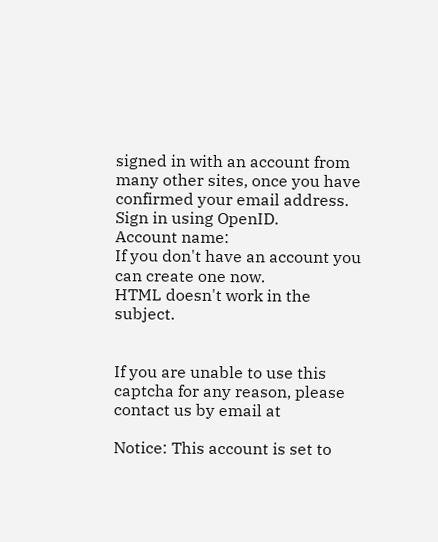signed in with an account from many other sites, once you have confirmed your email address. Sign in using OpenID.
Account name:
If you don't have an account you can create one now.
HTML doesn't work in the subject.


If you are unable to use this captcha for any reason, please contact us by email at

Notice: This account is set to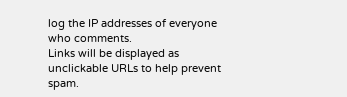log the IP addresses of everyone who comments.
Links will be displayed as unclickable URLs to help prevent spam.